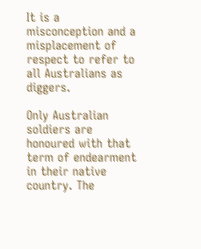It is a misconception and a misplacement of respect to refer to all Australians as diggers.

Only Australian soldiers are honoured with that term of endearment in their native country. The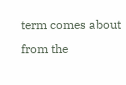term comes about from the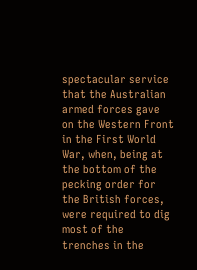spectacular service that the Australian armed forces gave on the Western Front in the First World War, when, being at the bottom of the pecking order for the British forces, were required to dig most of the trenches in the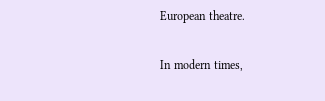European theatre.

In modern times,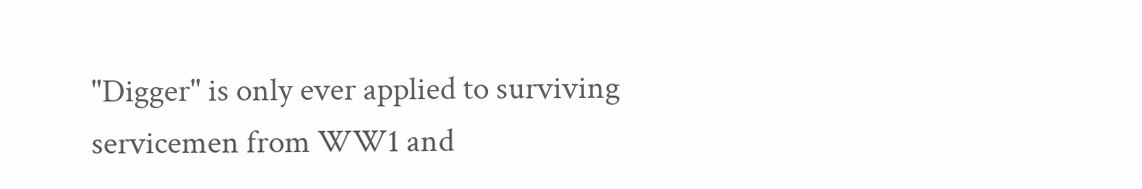"Digger" is only ever applied to surviving servicemen from WW1 and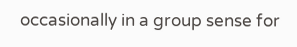occasionally in a group sense for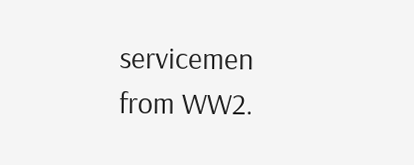servicemen from WW2.